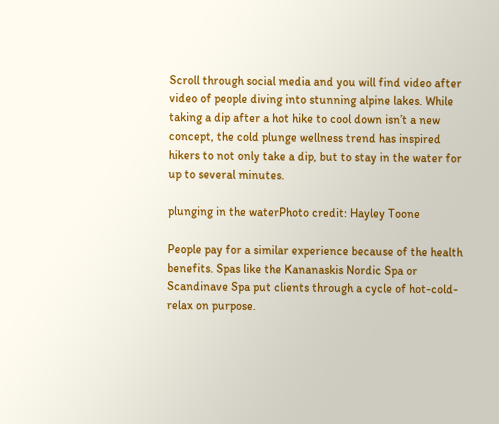Scroll through social media and you will find video after video of people diving into stunning alpine lakes. While taking a dip after a hot hike to cool down isn’t a new concept, the cold plunge wellness trend has inspired hikers to not only take a dip, but to stay in the water for up to several minutes.

plunging in the waterPhoto credit: Hayley Toone

People pay for a similar experience because of the health benefits. Spas like the Kananaskis Nordic Spa or Scandinave Spa put clients through a cycle of hot-cold-relax on purpose.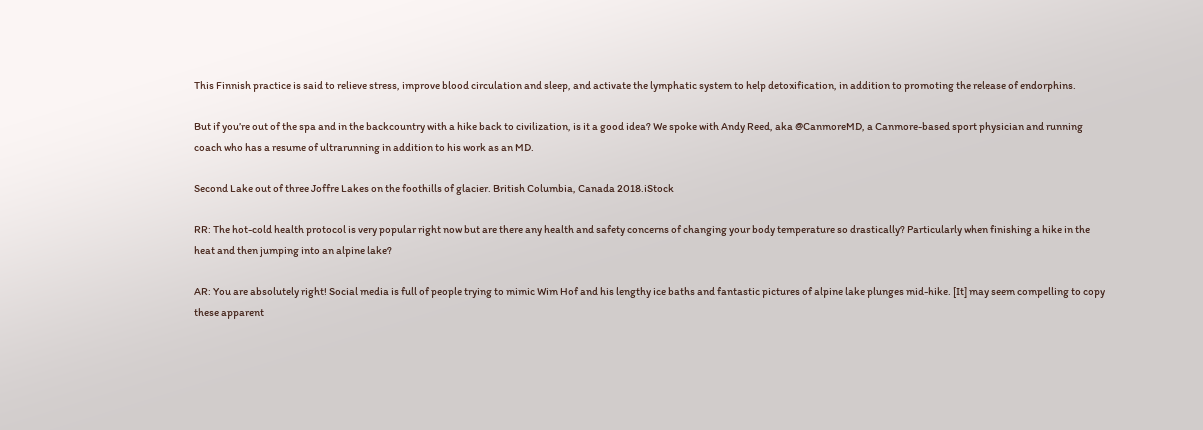This Finnish practice is said to relieve stress, improve blood circulation and sleep, and activate the lymphatic system to help detoxification, in addition to promoting the release of endorphins.

But if you’re out of the spa and in the backcountry with a hike back to civilization, is it a good idea? We spoke with Andy Reed, aka @CanmoreMD, a Canmore-based sport physician and running coach who has a resume of ultrarunning in addition to his work as an MD.

Second Lake out of three Joffre Lakes on the foothills of glacier. British Columbia, Canada 2018.iStock

RR: The hot-cold health protocol is very popular right now but are there any health and safety concerns of changing your body temperature so drastically? Particularly when finishing a hike in the heat and then jumping into an alpine lake?

AR: You are absolutely right! Social media is full of people trying to mimic Wim Hof and his lengthy ice baths and fantastic pictures of alpine lake plunges mid-hike. [It] may seem compelling to copy these apparent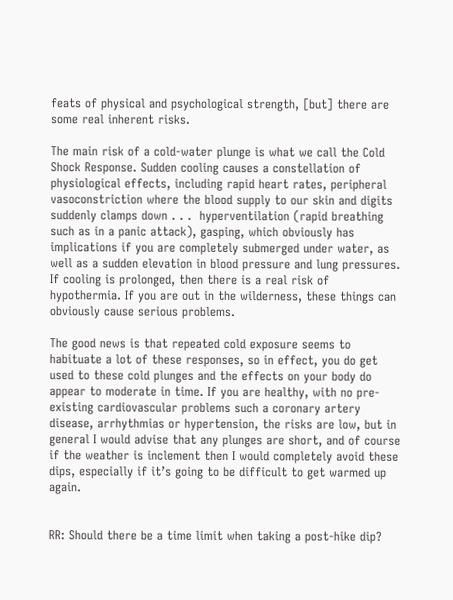feats of physical and psychological strength, [but] there are some real inherent risks.

The main risk of a cold-water plunge is what we call the Cold Shock Response. Sudden cooling causes a constellation of physiological effects, including rapid heart rates, peripheral vasoconstriction where the blood supply to our skin and digits suddenly clamps down . . .  hyperventilation (rapid breathing such as in a panic attack), gasping, which obviously has implications if you are completely submerged under water, as well as a sudden elevation in blood pressure and lung pressures. If cooling is prolonged, then there is a real risk of hypothermia. If you are out in the wilderness, these things can obviously cause serious problems.

The good news is that repeated cold exposure seems to habituate a lot of these responses, so in effect, you do get used to these cold plunges and the effects on your body do appear to moderate in time. If you are healthy, with no pre-existing cardiovascular problems such a coronary artery disease, arrhythmias or hypertension, the risks are low, but in general I would advise that any plunges are short, and of course if the weather is inclement then I would completely avoid these dips, especially if it’s going to be difficult to get warmed up again.


RR: Should there be a time limit when taking a post-hike dip?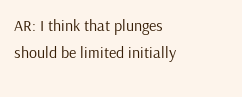AR: I think that plunges should be limited initially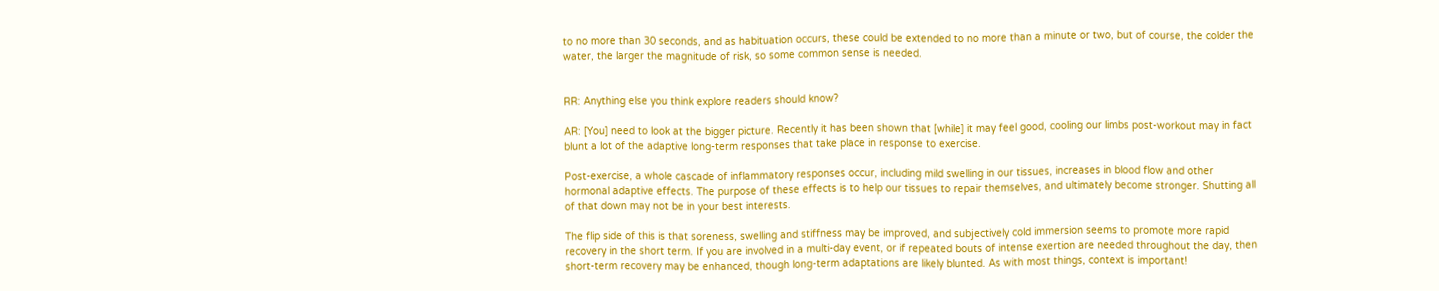to no more than 30 seconds, and as habituation occurs, these could be extended to no more than a minute or two, but of course, the colder the water, the larger the magnitude of risk, so some common sense is needed.


RR: Anything else you think explore readers should know?

AR: [You] need to look at the bigger picture. Recently it has been shown that [while] it may feel good, cooling our limbs post-workout may in fact blunt a lot of the adaptive long-term responses that take place in response to exercise.

Post-exercise, a whole cascade of inflammatory responses occur, including mild swelling in our tissues, increases in blood flow and other hormonal adaptive effects. The purpose of these effects is to help our tissues to repair themselves, and ultimately become stronger. Shutting all of that down may not be in your best interests.

The flip side of this is that soreness, swelling and stiffness may be improved, and subjectively cold immersion seems to promote more rapid recovery in the short term. If you are involved in a multi-day event, or if repeated bouts of intense exertion are needed throughout the day, then short-term recovery may be enhanced, though long-term adaptations are likely blunted. As with most things, context is important!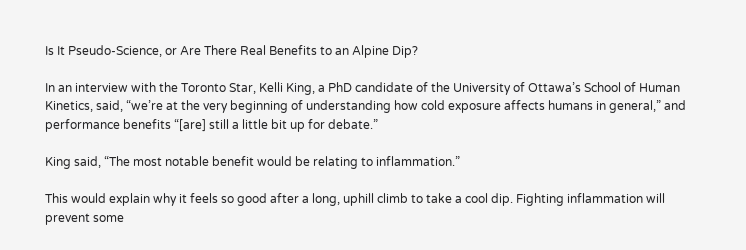Is It Pseudo-Science, or Are There Real Benefits to an Alpine Dip?

In an interview with the Toronto Star, Kelli King, a PhD candidate of the University of Ottawa’s School of Human Kinetics, said, “we’re at the very beginning of understanding how cold exposure affects humans in general,” and performance benefits “[are] still a little bit up for debate.”

King said, “The most notable benefit would be relating to inflammation.”

This would explain why it feels so good after a long, uphill climb to take a cool dip. Fighting inflammation will prevent some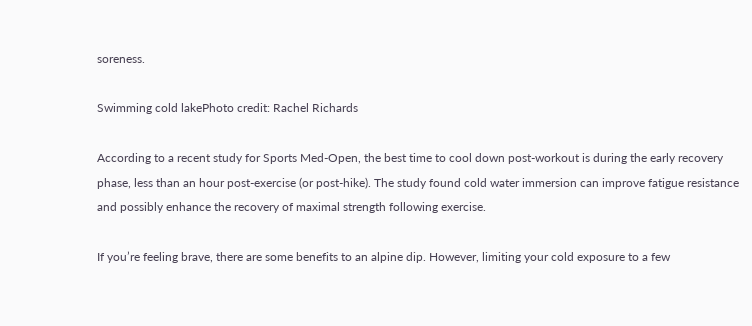soreness.

Swimming cold lakePhoto credit: Rachel Richards

According to a recent study for Sports Med-Open, the best time to cool down post-workout is during the early recovery phase, less than an hour post-exercise (or post-hike). The study found cold water immersion can improve fatigue resistance and possibly enhance the recovery of maximal strength following exercise.

If you’re feeling brave, there are some benefits to an alpine dip. However, limiting your cold exposure to a few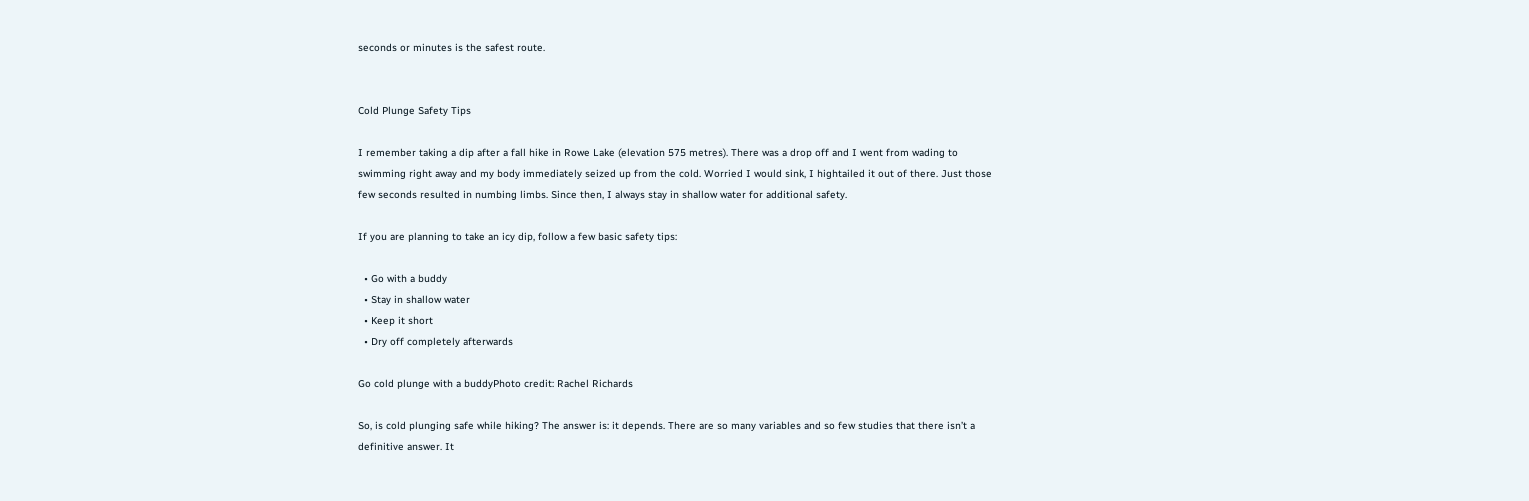seconds or minutes is the safest route.


Cold Plunge Safety Tips

I remember taking a dip after a fall hike in Rowe Lake (elevation 575 metres). There was a drop off and I went from wading to swimming right away and my body immediately seized up from the cold. Worried I would sink, I hightailed it out of there. Just those few seconds resulted in numbing limbs. Since then, I always stay in shallow water for additional safety.

If you are planning to take an icy dip, follow a few basic safety tips:

  • Go with a buddy
  • Stay in shallow water
  • Keep it short
  • Dry off completely afterwards

Go cold plunge with a buddyPhoto credit: Rachel Richards

So, is cold plunging safe while hiking? The answer is: it depends. There are so many variables and so few studies that there isn’t a definitive answer. It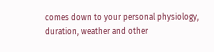comes down to your personal physiology, duration, weather and other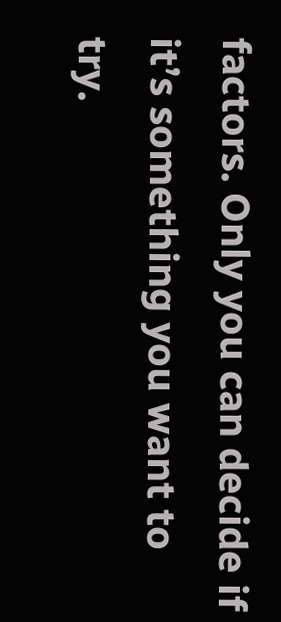factors. Only you can decide if it’s something you want to try.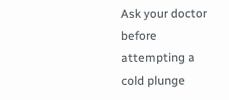Ask your doctor before attempting a cold plunge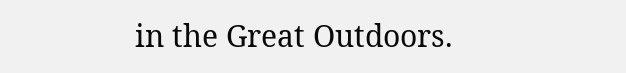in the Great Outdoors.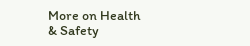More on Health & Safety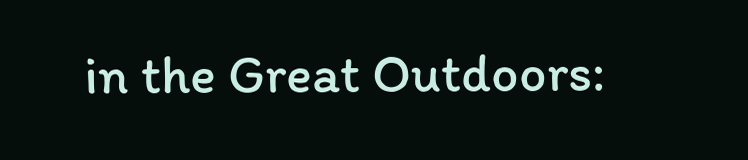in the Great Outdoors: